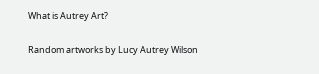What is Autrey Art?

Random artworks by Lucy Autrey Wilson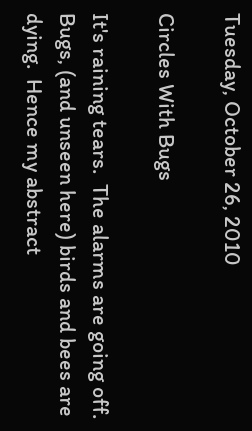Tuesday, October 26, 2010

Circles With Bugs

It's raining tears.  The alarms are going off.  Bugs, (and unseen here) birds and bees are dying.  Hence my abstract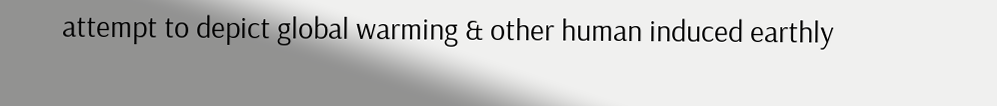attempt to depict global warming & other human induced earthly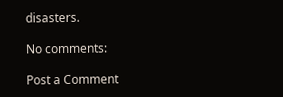disasters.

No comments:

Post a Comment